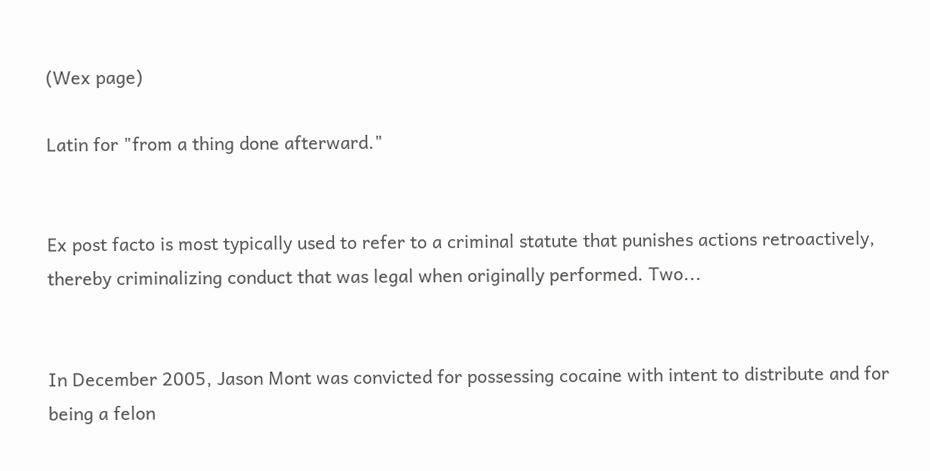(Wex page)

Latin for "from a thing done afterward."


Ex post facto is most typically used to refer to a criminal statute that punishes actions retroactively, thereby criminalizing conduct that was legal when originally performed. Two...


In December 2005, Jason Mont was convicted for possessing cocaine with intent to distribute and for being a felon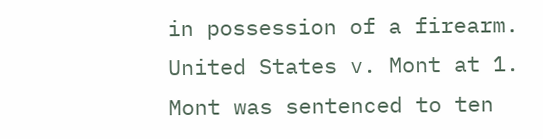in possession of a firearm. United States v. Mont at 1. Mont was sentenced to ten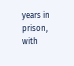years in prison, with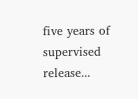five years of supervised release...